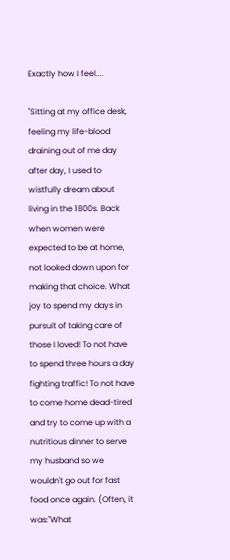Exactly how I feel....

"Sitting at my office desk, feeling my life-blood draining out of me day after day, I used to wistfully dream about living in the 1800s. Back when women were expected to be at home, not looked down upon for making that choice. What joy to spend my days in pursuit of taking care of those I loved! To not have to spend three hours a day fighting traffic! To not have to come home dead-tired and try to come up with a nutritious dinner to serve my husband so we wouldn't go out for fast food once again. (Often, it was:"What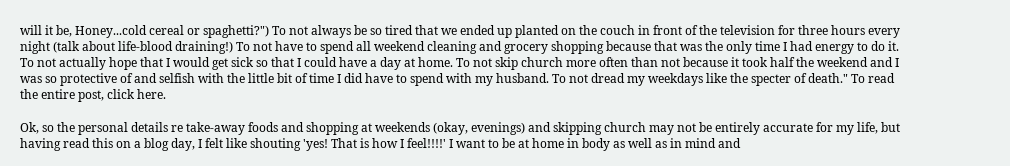will it be, Honey...cold cereal or spaghetti?") To not always be so tired that we ended up planted on the couch in front of the television for three hours every night (talk about life-blood draining!) To not have to spend all weekend cleaning and grocery shopping because that was the only time I had energy to do it. To not actually hope that I would get sick so that I could have a day at home. To not skip church more often than not because it took half the weekend and I was so protective of and selfish with the little bit of time I did have to spend with my husband. To not dread my weekdays like the specter of death." To read the entire post, click here.

Ok, so the personal details re take-away foods and shopping at weekends (okay, evenings) and skipping church may not be entirely accurate for my life, but having read this on a blog day, I felt like shouting 'yes! That is how I feel!!!!' I want to be at home in body as well as in mind and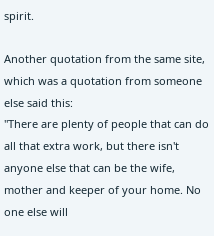spirit.

Another quotation from the same site, which was a quotation from someone else said this:
"There are plenty of people that can do all that extra work, but there isn't anyone else that can be the wife, mother and keeper of your home. No one else will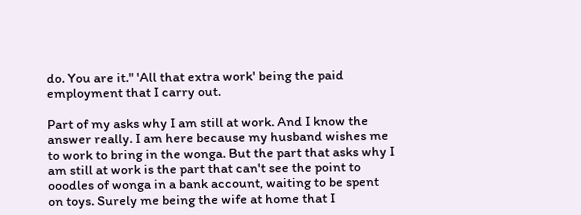do. You are it." 'All that extra work' being the paid employment that I carry out.

Part of my asks why I am still at work. And I know the answer really. I am here because my husband wishes me to work to bring in the wonga. But the part that asks why I am still at work is the part that can't see the point to ooodles of wonga in a bank account, waiting to be spent on toys. Surely me being the wife at home that I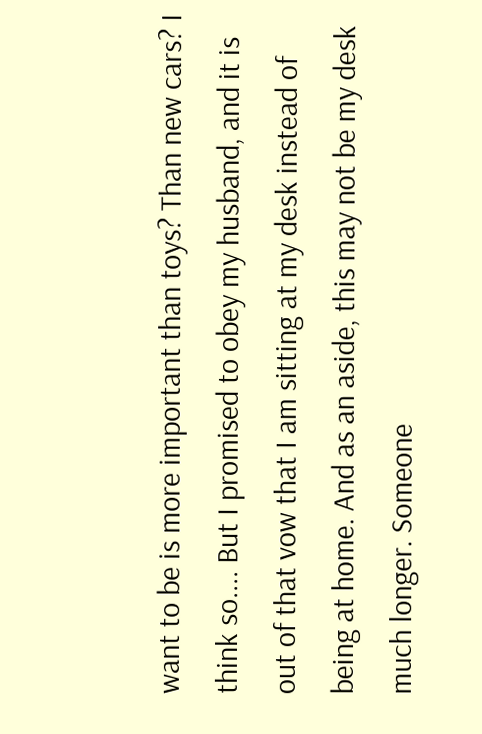want to be is more important than toys? Than new cars? I think so.... But I promised to obey my husband, and it is out of that vow that I am sitting at my desk instead of being at home. And as an aside, this may not be my desk much longer. Someone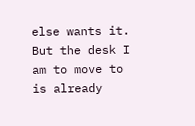else wants it. But the desk I am to move to is already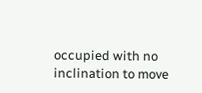occupied with no inclination to move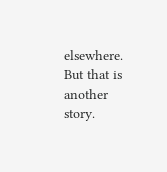elsewhere. But that is another story.